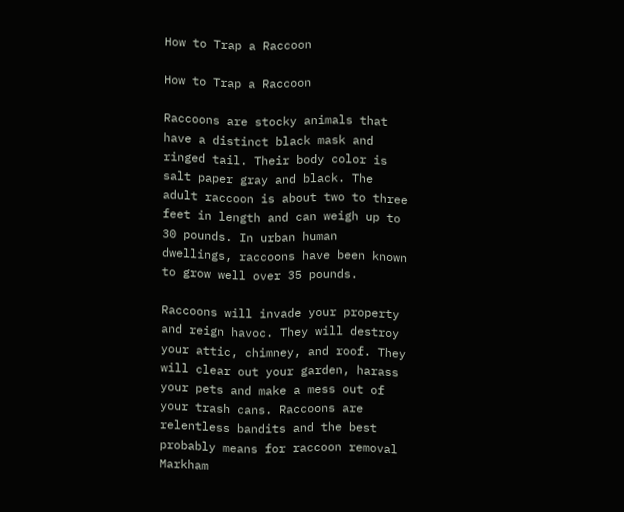How to Trap a Raccoon

How to Trap a Raccoon

Raccoons are stocky animals that have a distinct black mask and ringed tail. Their body color is salt paper gray and black. The adult raccoon is about two to three feet in length and can weigh up to 30 pounds. In urban human dwellings, raccoons have been known to grow well over 35 pounds.

Raccoons will invade your property and reign havoc. They will destroy your attic, chimney, and roof. They will clear out your garden, harass your pets and make a mess out of your trash cans. Raccoons are relentless bandits and the best probably means for raccoon removal Markham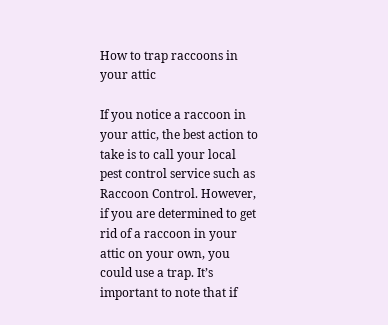How to trap raccoons in your attic

If you notice a raccoon in your attic, the best action to take is to call your local pest control service such as Raccoon Control. However, if you are determined to get rid of a raccoon in your attic on your own, you could use a trap. It’s important to note that if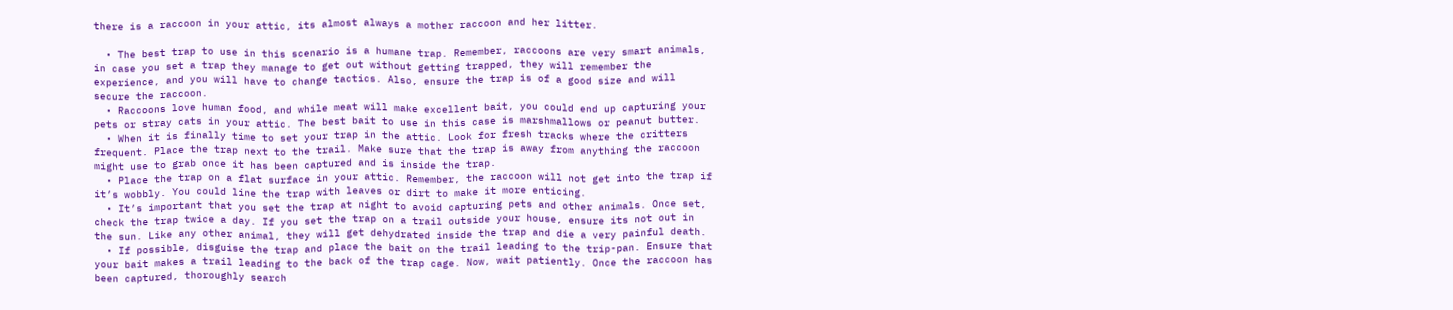there is a raccoon in your attic, its almost always a mother raccoon and her litter.

  • The best trap to use in this scenario is a humane trap. Remember, raccoons are very smart animals, in case you set a trap they manage to get out without getting trapped, they will remember the experience, and you will have to change tactics. Also, ensure the trap is of a good size and will secure the raccoon.
  • Raccoons love human food, and while meat will make excellent bait, you could end up capturing your pets or stray cats in your attic. The best bait to use in this case is marshmallows or peanut butter.
  • When it is finally time to set your trap in the attic. Look for fresh tracks where the critters frequent. Place the trap next to the trail. Make sure that the trap is away from anything the raccoon might use to grab once it has been captured and is inside the trap.
  • Place the trap on a flat surface in your attic. Remember, the raccoon will not get into the trap if it’s wobbly. You could line the trap with leaves or dirt to make it more enticing.
  • It’s important that you set the trap at night to avoid capturing pets and other animals. Once set, check the trap twice a day. If you set the trap on a trail outside your house, ensure its not out in the sun. Like any other animal, they will get dehydrated inside the trap and die a very painful death.
  • If possible, disguise the trap and place the bait on the trail leading to the trip-pan. Ensure that your bait makes a trail leading to the back of the trap cage. Now, wait patiently. Once the raccoon has been captured, thoroughly search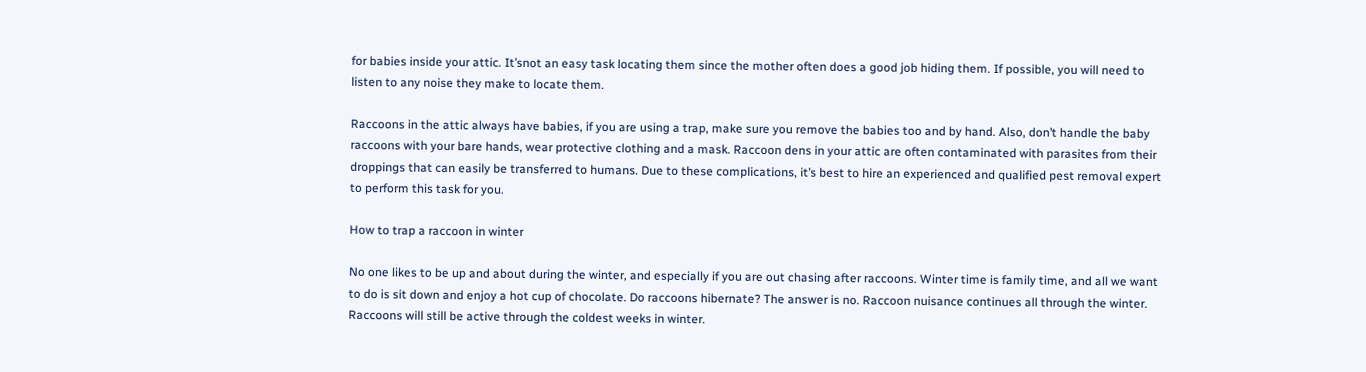for babies inside your attic. It’snot an easy task locating them since the mother often does a good job hiding them. If possible, you will need to listen to any noise they make to locate them.

Raccoons in the attic always have babies, if you are using a trap, make sure you remove the babies too and by hand. Also, don’t handle the baby raccoons with your bare hands, wear protective clothing and a mask. Raccoon dens in your attic are often contaminated with parasites from their droppings that can easily be transferred to humans. Due to these complications, it’s best to hire an experienced and qualified pest removal expert to perform this task for you.

How to trap a raccoon in winter

No one likes to be up and about during the winter, and especially if you are out chasing after raccoons. Winter time is family time, and all we want to do is sit down and enjoy a hot cup of chocolate. Do raccoons hibernate? The answer is no. Raccoon nuisance continues all through the winter. Raccoons will still be active through the coldest weeks in winter.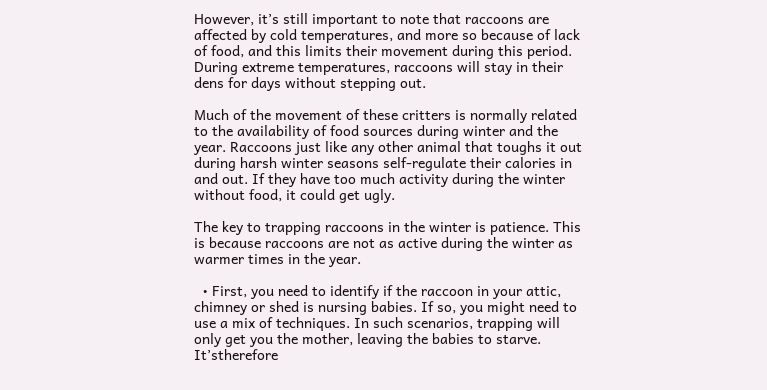However, it’s still important to note that raccoons are affected by cold temperatures, and more so because of lack of food, and this limits their movement during this period. During extreme temperatures, raccoons will stay in their dens for days without stepping out.

Much of the movement of these critters is normally related to the availability of food sources during winter and the year. Raccoons just like any other animal that toughs it out during harsh winter seasons self-regulate their calories in and out. If they have too much activity during the winter without food, it could get ugly.

The key to trapping raccoons in the winter is patience. This is because raccoons are not as active during the winter as warmer times in the year.

  • First, you need to identify if the raccoon in your attic, chimney or shed is nursing babies. If so, you might need to use a mix of techniques. In such scenarios, trapping will only get you the mother, leaving the babies to starve. It’stherefore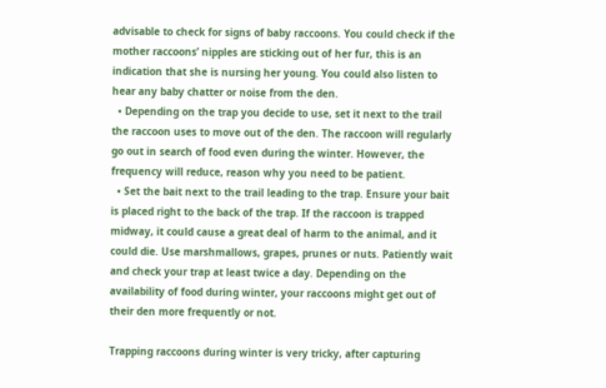advisable to check for signs of baby raccoons. You could check if the mother raccoons’ nipples are sticking out of her fur, this is an indication that she is nursing her young. You could also listen to hear any baby chatter or noise from the den.
  • Depending on the trap you decide to use, set it next to the trail the raccoon uses to move out of the den. The raccoon will regularly go out in search of food even during the winter. However, the frequency will reduce, reason why you need to be patient.
  • Set the bait next to the trail leading to the trap. Ensure your bait is placed right to the back of the trap. If the raccoon is trapped midway, it could cause a great deal of harm to the animal, and it could die. Use marshmallows, grapes, prunes or nuts. Patiently wait and check your trap at least twice a day. Depending on the availability of food during winter, your raccoons might get out of their den more frequently or not.

Trapping raccoons during winter is very tricky, after capturing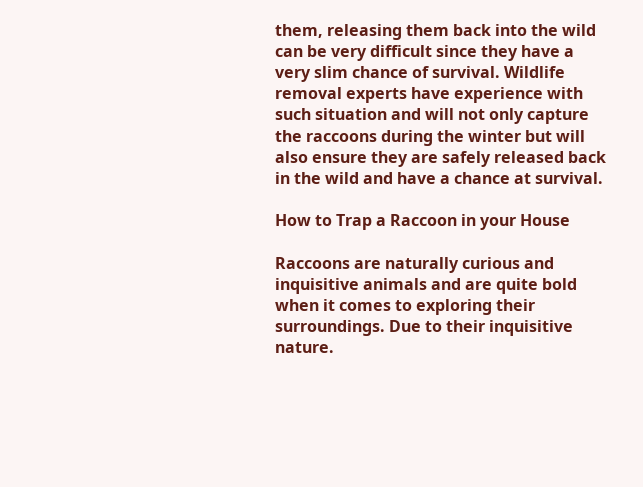them, releasing them back into the wild can be very difficult since they have a very slim chance of survival. Wildlife removal experts have experience with such situation and will not only capture the raccoons during the winter but will also ensure they are safely released back in the wild and have a chance at survival.

How to Trap a Raccoon in your House

Raccoons are naturally curious and inquisitive animals and are quite bold when it comes to exploring their surroundings. Due to their inquisitive nature.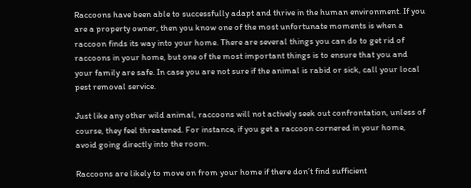Raccoons have been able to successfully adapt and thrive in the human environment. If you are a property owner, then you know one of the most unfortunate moments is when a raccoon finds its way into your home. There are several things you can do to get rid of raccoons in your home, but one of the most important things is to ensure that you and your family are safe. In case you are not sure if the animal is rabid or sick, call your local pest removal service.

Just like any other wild animal, raccoons will not actively seek out confrontation, unless of course, they feel threatened. For instance, if you get a raccoon cornered in your home, avoid going directly into the room.

Raccoons are likely to move on from your home if there don’t find sufficient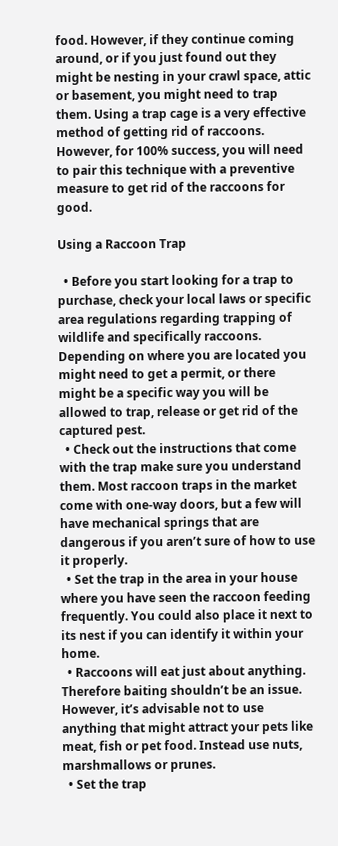food. However, if they continue coming around, or if you just found out they might be nesting in your crawl space, attic or basement, you might need to trap them. Using a trap cage is a very effective method of getting rid of raccoons. However, for 100% success, you will need to pair this technique with a preventive measure to get rid of the raccoons for good.

Using a Raccoon Trap

  • Before you start looking for a trap to purchase, check your local laws or specific area regulations regarding trapping of wildlife and specifically raccoons. Depending on where you are located you might need to get a permit, or there might be a specific way you will be allowed to trap, release or get rid of the captured pest.
  • Check out the instructions that come with the trap make sure you understand them. Most raccoon traps in the market come with one-way doors, but a few will have mechanical springs that are dangerous if you aren’t sure of how to use it properly.
  • Set the trap in the area in your house where you have seen the raccoon feeding frequently. You could also place it next to its nest if you can identify it within your home.
  • Raccoons will eat just about anything. Therefore baiting shouldn’t be an issue. However, it’s advisable not to use anything that might attract your pets like meat, fish or pet food. Instead use nuts, marshmallows or prunes.
  • Set the trap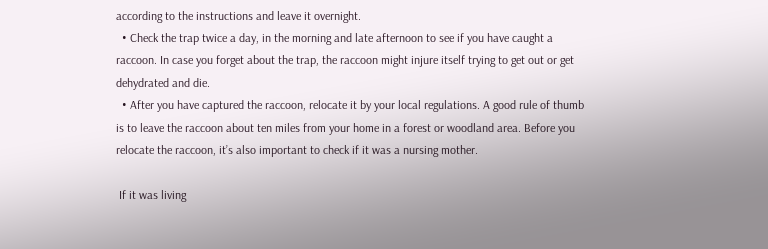according to the instructions and leave it overnight.
  • Check the trap twice a day, in the morning and late afternoon to see if you have caught a raccoon. In case you forget about the trap, the raccoon might injure itself trying to get out or get dehydrated and die.
  • After you have captured the raccoon, relocate it by your local regulations. A good rule of thumb is to leave the raccoon about ten miles from your home in a forest or woodland area. Before you relocate the raccoon, it’s also important to check if it was a nursing mother.

 If it was living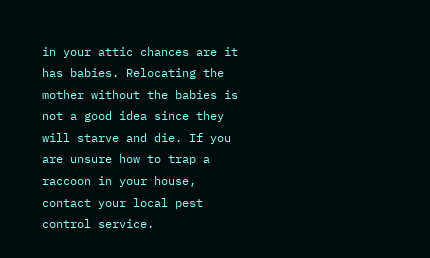in your attic chances are it has babies. Relocating the mother without the babies is not a good idea since they will starve and die. If you are unsure how to trap a raccoon in your house, contact your local pest control service.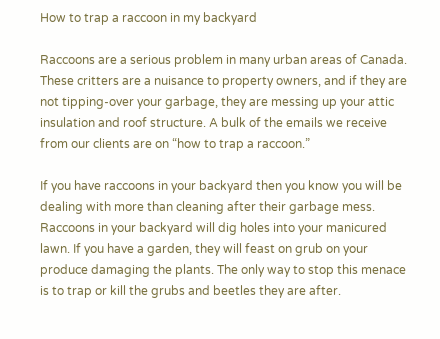How to trap a raccoon in my backyard

Raccoons are a serious problem in many urban areas of Canada. These critters are a nuisance to property owners, and if they are not tipping-over your garbage, they are messing up your attic insulation and roof structure. A bulk of the emails we receive from our clients are on “how to trap a raccoon.”

If you have raccoons in your backyard then you know you will be dealing with more than cleaning after their garbage mess. Raccoons in your backyard will dig holes into your manicured lawn. If you have a garden, they will feast on grub on your produce damaging the plants. The only way to stop this menace is to trap or kill the grubs and beetles they are after.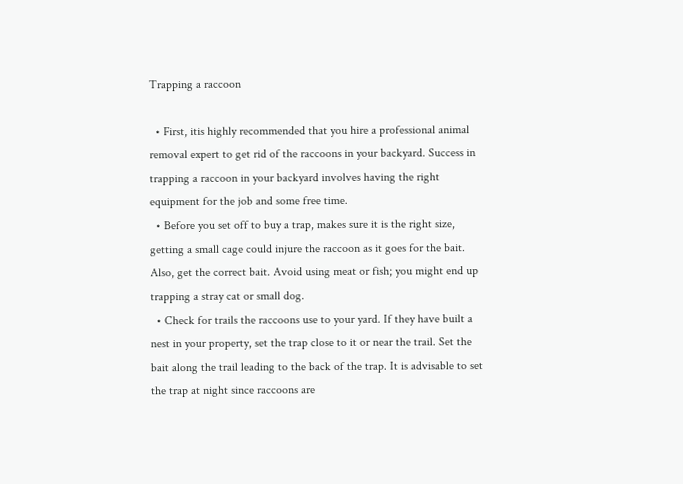Trapping a raccoon

  • First, itis highly recommended that you hire a professional animal removal expert to get rid of the raccoons in your backyard. Success in trapping a raccoon in your backyard involves having the right equipment for the job and some free time.
  • Before you set off to buy a trap, makes sure it is the right size, getting a small cage could injure the raccoon as it goes for the bait. Also, get the correct bait. Avoid using meat or fish; you might end up trapping a stray cat or small dog.
  • Check for trails the raccoons use to your yard. If they have built a nest in your property, set the trap close to it or near the trail. Set the bait along the trail leading to the back of the trap. It is advisable to set the trap at night since raccoons are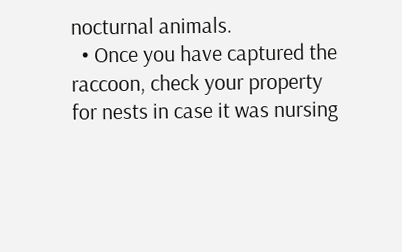nocturnal animals.
  • Once you have captured the raccoon, check your property for nests in case it was nursing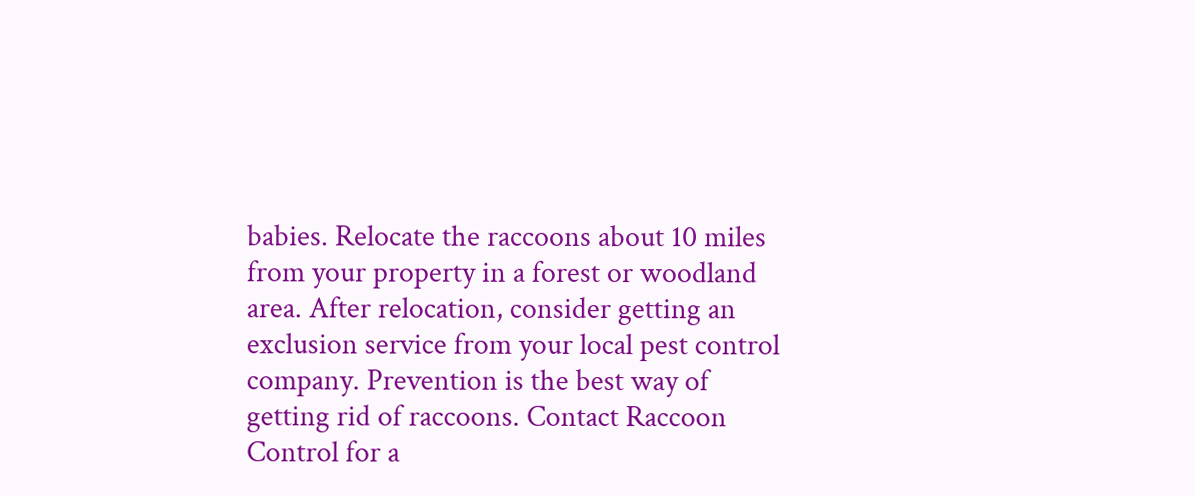babies. Relocate the raccoons about 10 miles from your property in a forest or woodland area. After relocation, consider getting an exclusion service from your local pest control company. Prevention is the best way of getting rid of raccoons. Contact Raccoon Control for a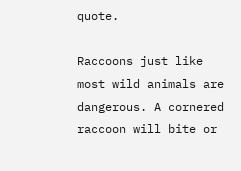quote.

Raccoons just like most wild animals are dangerous. A cornered raccoon will bite or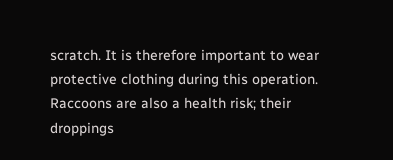scratch. It is therefore important to wear protective clothing during this operation. Raccoons are also a health risk; their droppings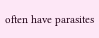often have parasites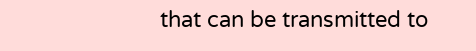that can be transmitted to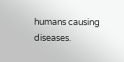humans causing diseases.